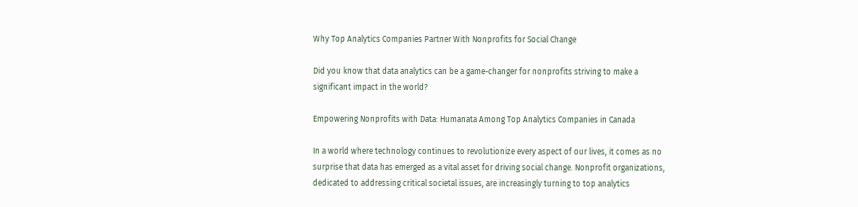Why Top Analytics Companies Partner With Nonprofits for Social Change

Did you know that data analytics can be a game-changer for nonprofits striving to make a significant impact in the world?

Empowering Nonprofits with Data: Humanata Among Top Analytics Companies in Canada

In a world where technology continues to revolutionize every aspect of our lives, it comes as no surprise that data has emerged as a vital asset for driving social change. Nonprofit organizations, dedicated to addressing critical societal issues, are increasingly turning to top analytics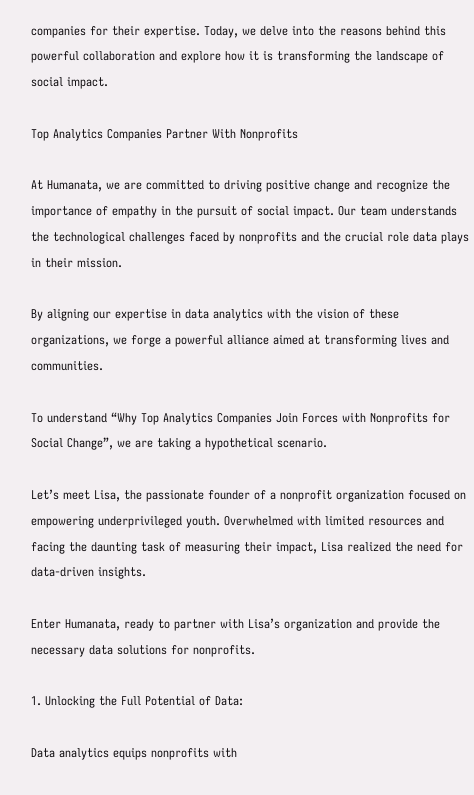companies for their expertise. Today, we delve into the reasons behind this powerful collaboration and explore how it is transforming the landscape of social impact.

Top Analytics Companies Partner With Nonprofits

At Humanata, we are committed to driving positive change and recognize the importance of empathy in the pursuit of social impact. Our team understands the technological challenges faced by nonprofits and the crucial role data plays in their mission.

By aligning our expertise in data analytics with the vision of these organizations, we forge a powerful alliance aimed at transforming lives and communities.

To understand “Why Top Analytics Companies Join Forces with Nonprofits for Social Change”, we are taking a hypothetical scenario.

Let’s meet Lisa, the passionate founder of a nonprofit organization focused on empowering underprivileged youth. Overwhelmed with limited resources and facing the daunting task of measuring their impact, Lisa realized the need for data-driven insights.

Enter Humanata, ready to partner with Lisa’s organization and provide the necessary data solutions for nonprofits.

1. Unlocking the Full Potential of Data:

Data analytics equips nonprofits with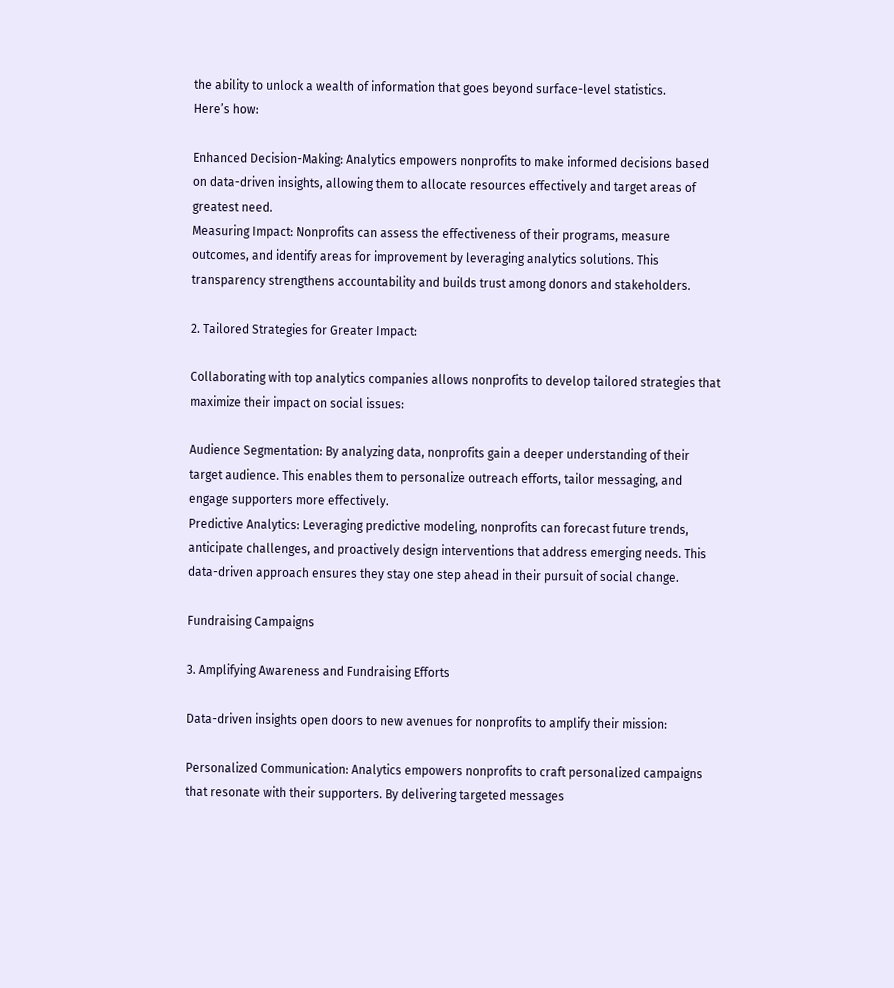the ability to unlock a wealth of information that goes beyond surface-level statistics.
Here’s how:

Enhanced Decision-Making: Analytics empowers nonprofits to make informed decisions based on data-driven insights, allowing them to allocate resources effectively and target areas of greatest need.
Measuring Impact: Nonprofits can assess the effectiveness of their programs, measure outcomes, and identify areas for improvement by leveraging analytics solutions. This transparency strengthens accountability and builds trust among donors and stakeholders.

2. Tailored Strategies for Greater Impact:

Collaborating with top analytics companies allows nonprofits to develop tailored strategies that maximize their impact on social issues:

Audience Segmentation: By analyzing data, nonprofits gain a deeper understanding of their target audience. This enables them to personalize outreach efforts, tailor messaging, and engage supporters more effectively.
Predictive Analytics: Leveraging predictive modeling, nonprofits can forecast future trends, anticipate challenges, and proactively design interventions that address emerging needs. This data-driven approach ensures they stay one step ahead in their pursuit of social change.

Fundraising Campaigns

3. Amplifying Awareness and Fundraising Efforts

Data-driven insights open doors to new avenues for nonprofits to amplify their mission:

Personalized Communication: Analytics empowers nonprofits to craft personalized campaigns that resonate with their supporters. By delivering targeted messages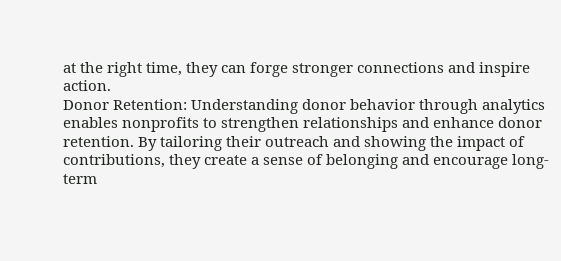at the right time, they can forge stronger connections and inspire action.
Donor Retention: Understanding donor behavior through analytics enables nonprofits to strengthen relationships and enhance donor retention. By tailoring their outreach and showing the impact of contributions, they create a sense of belonging and encourage long-term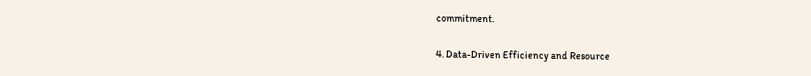commitment.

4. Data-Driven Efficiency and Resource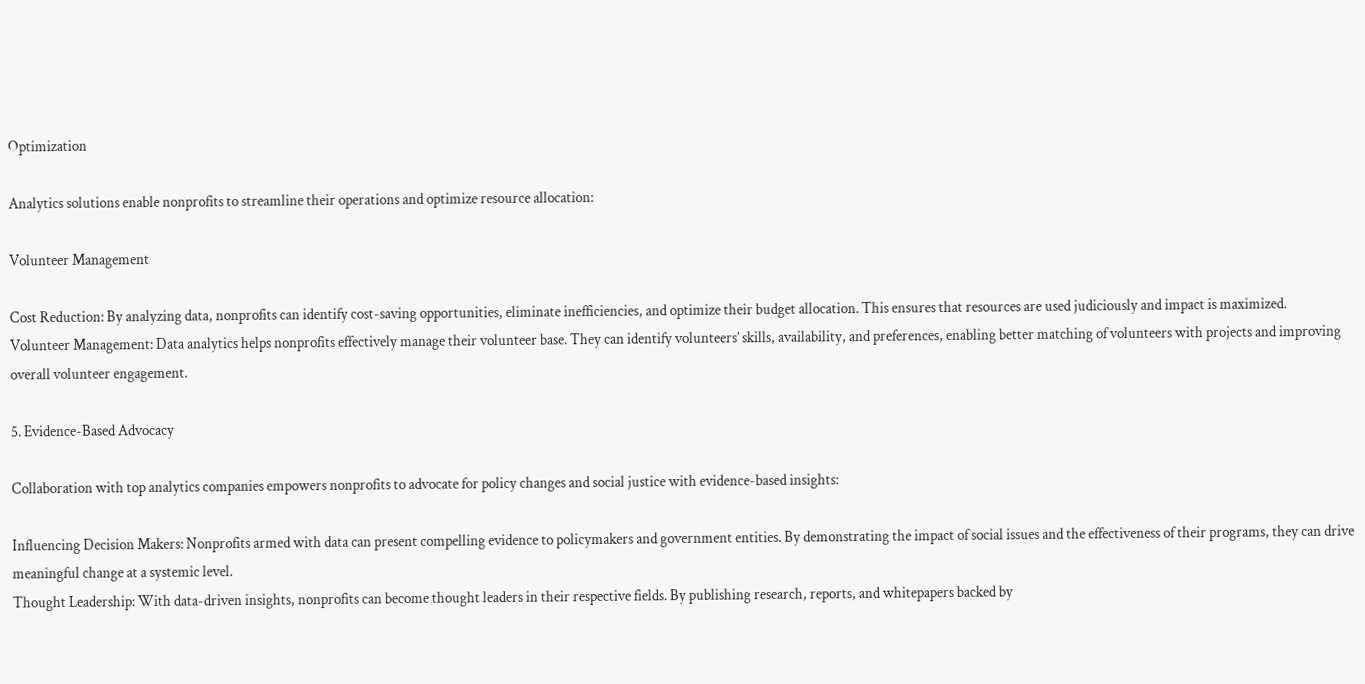Optimization

Analytics solutions enable nonprofits to streamline their operations and optimize resource allocation:

Volunteer Management

Cost Reduction: By analyzing data, nonprofits can identify cost-saving opportunities, eliminate inefficiencies, and optimize their budget allocation. This ensures that resources are used judiciously and impact is maximized.
Volunteer Management: Data analytics helps nonprofits effectively manage their volunteer base. They can identify volunteers’ skills, availability, and preferences, enabling better matching of volunteers with projects and improving overall volunteer engagement.

5. Evidence-Based Advocacy

Collaboration with top analytics companies empowers nonprofits to advocate for policy changes and social justice with evidence-based insights:

Influencing Decision Makers: Nonprofits armed with data can present compelling evidence to policymakers and government entities. By demonstrating the impact of social issues and the effectiveness of their programs, they can drive meaningful change at a systemic level.
Thought Leadership: With data-driven insights, nonprofits can become thought leaders in their respective fields. By publishing research, reports, and whitepapers backed by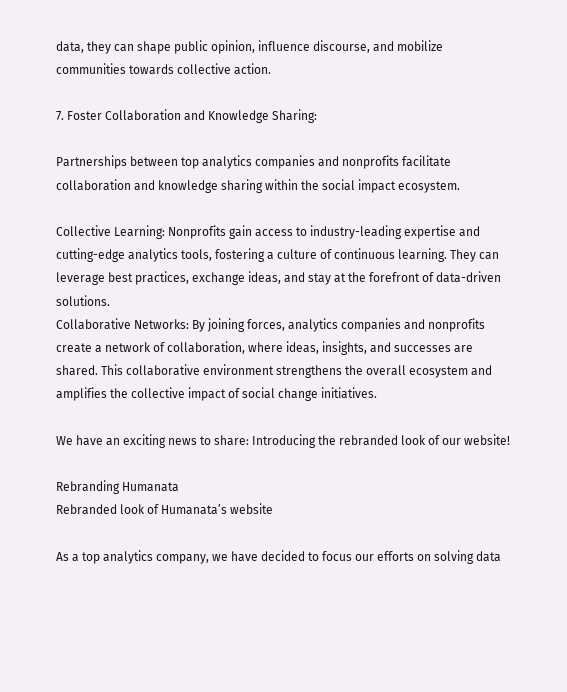data, they can shape public opinion, influence discourse, and mobilize communities towards collective action.

7. Foster Collaboration and Knowledge Sharing:

Partnerships between top analytics companies and nonprofits facilitate collaboration and knowledge sharing within the social impact ecosystem.

Collective Learning: Nonprofits gain access to industry-leading expertise and cutting-edge analytics tools, fostering a culture of continuous learning. They can leverage best practices, exchange ideas, and stay at the forefront of data-driven solutions.
Collaborative Networks: By joining forces, analytics companies and nonprofits create a network of collaboration, where ideas, insights, and successes are shared. This collaborative environment strengthens the overall ecosystem and amplifies the collective impact of social change initiatives.

We have an exciting news to share: Introducing the rebranded look of our website!

Rebranding Humanata
Rebranded look of Humanata’s website

As a top analytics company, we have decided to focus our efforts on solving data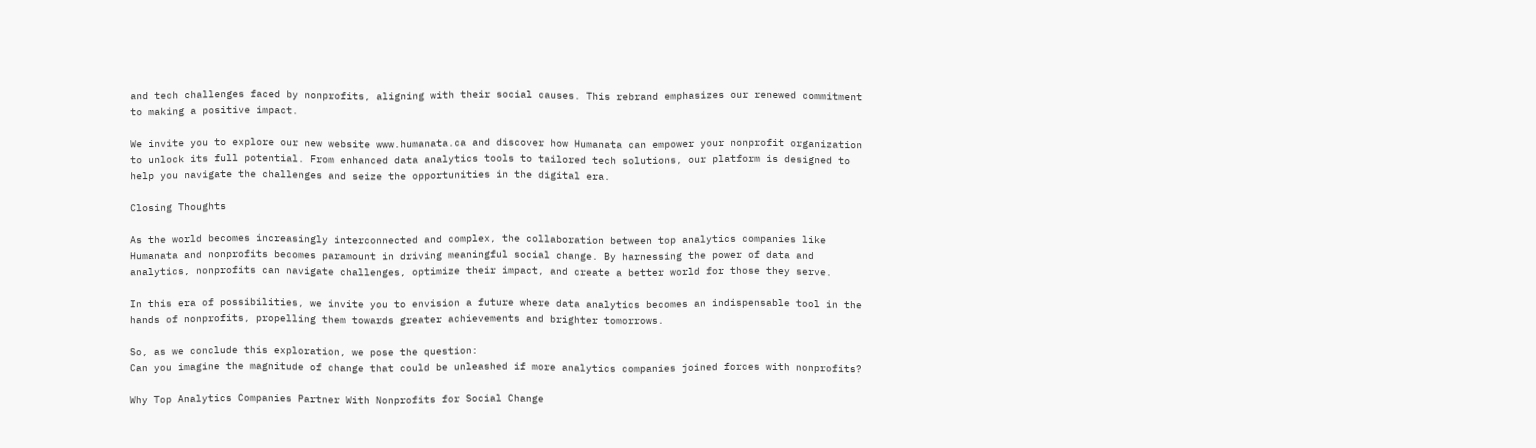and tech challenges faced by nonprofits, aligning with their social causes. This rebrand emphasizes our renewed commitment to making a positive impact.

We invite you to explore our new website www.humanata.ca and discover how Humanata can empower your nonprofit organization to unlock its full potential. From enhanced data analytics tools to tailored tech solutions, our platform is designed to help you navigate the challenges and seize the opportunities in the digital era.

Closing Thoughts

As the world becomes increasingly interconnected and complex, the collaboration between top analytics companies like Humanata and nonprofits becomes paramount in driving meaningful social change. By harnessing the power of data and analytics, nonprofits can navigate challenges, optimize their impact, and create a better world for those they serve.

In this era of possibilities, we invite you to envision a future where data analytics becomes an indispensable tool in the hands of nonprofits, propelling them towards greater achievements and brighter tomorrows.

So, as we conclude this exploration, we pose the question:
Can you imagine the magnitude of change that could be unleashed if more analytics companies joined forces with nonprofits?

Why Top Analytics Companies Partner With Nonprofits for Social Change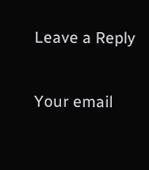Leave a Reply

Your email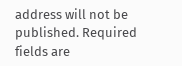address will not be published. Required fields are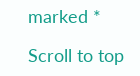marked *

Scroll to top